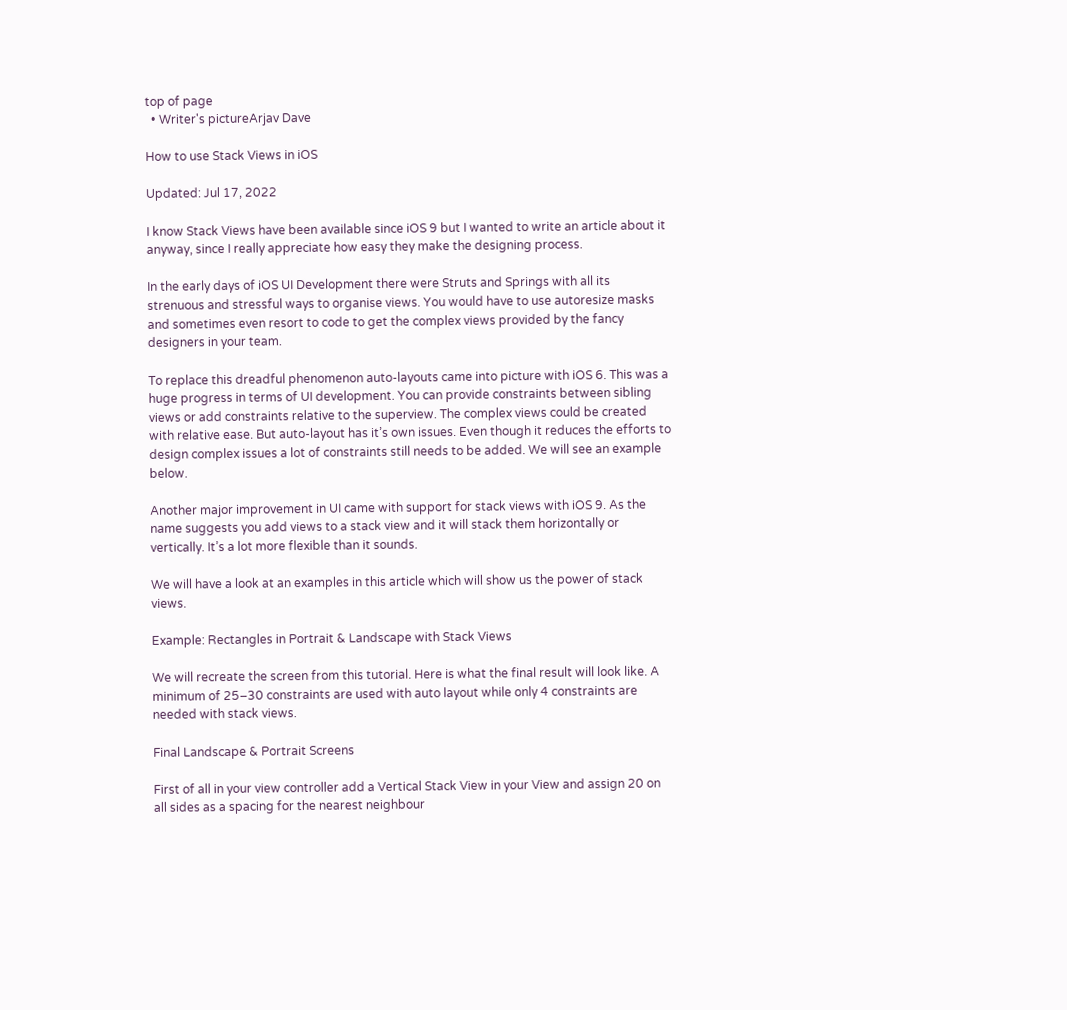top of page
  • Writer's pictureArjav Dave

How to use Stack Views in iOS

Updated: Jul 17, 2022

I know Stack Views have been available since iOS 9 but I wanted to write an article about it anyway, since I really appreciate how easy they make the designing process.

In the early days of iOS UI Development there were Struts and Springs with all its strenuous and stressful ways to organise views. You would have to use autoresize masks and sometimes even resort to code to get the complex views provided by the fancy designers in your team.

To replace this dreadful phenomenon auto-layouts came into picture with iOS 6. This was a huge progress in terms of UI development. You can provide constraints between sibling views or add constraints relative to the superview. The complex views could be created with relative ease. But auto-layout has it’s own issues. Even though it reduces the efforts to design complex issues a lot of constraints still needs to be added. We will see an example below.

Another major improvement in UI came with support for stack views with iOS 9. As the name suggests you add views to a stack view and it will stack them horizontally or vertically. It’s a lot more flexible than it sounds.

We will have a look at an examples in this article which will show us the power of stack views.

Example: Rectangles in Portrait & Landscape with Stack Views

We will recreate the screen from this tutorial. Here is what the final result will look like. A minimum of 25–30 constraints are used with auto layout while only 4 constraints are needed with stack views.

Final Landscape & Portrait Screens

First of all in your view controller add a Vertical Stack View in your View and assign 20 on all sides as a spacing for the nearest neighbour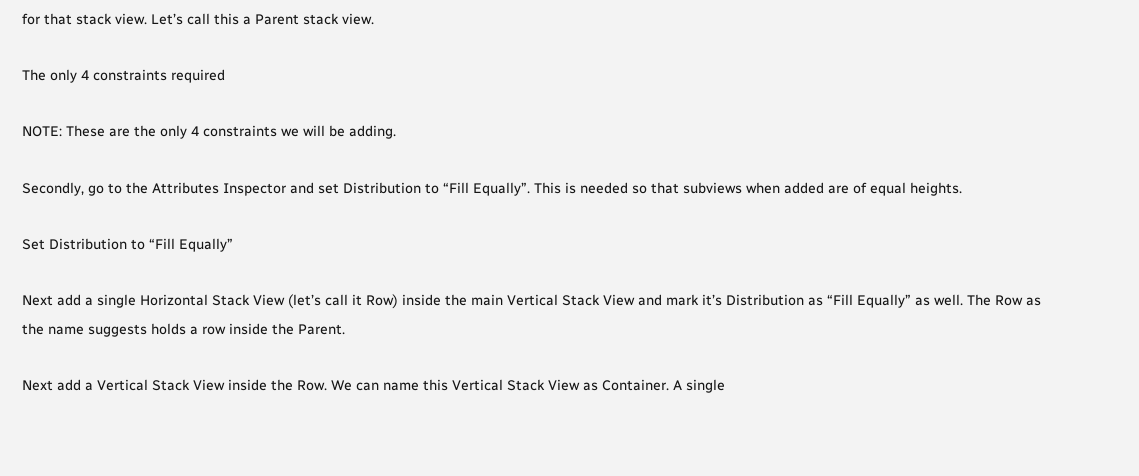for that stack view. Let’s call this a Parent stack view.

The only 4 constraints required

NOTE: These are the only 4 constraints we will be adding.

Secondly, go to the Attributes Inspector and set Distribution to “Fill Equally”. This is needed so that subviews when added are of equal heights.

Set Distribution to “Fill Equally”

Next add a single Horizontal Stack View (let’s call it Row) inside the main Vertical Stack View and mark it’s Distribution as “Fill Equally” as well. The Row as the name suggests holds a row inside the Parent.

Next add a Vertical Stack View inside the Row. We can name this Vertical Stack View as Container. A single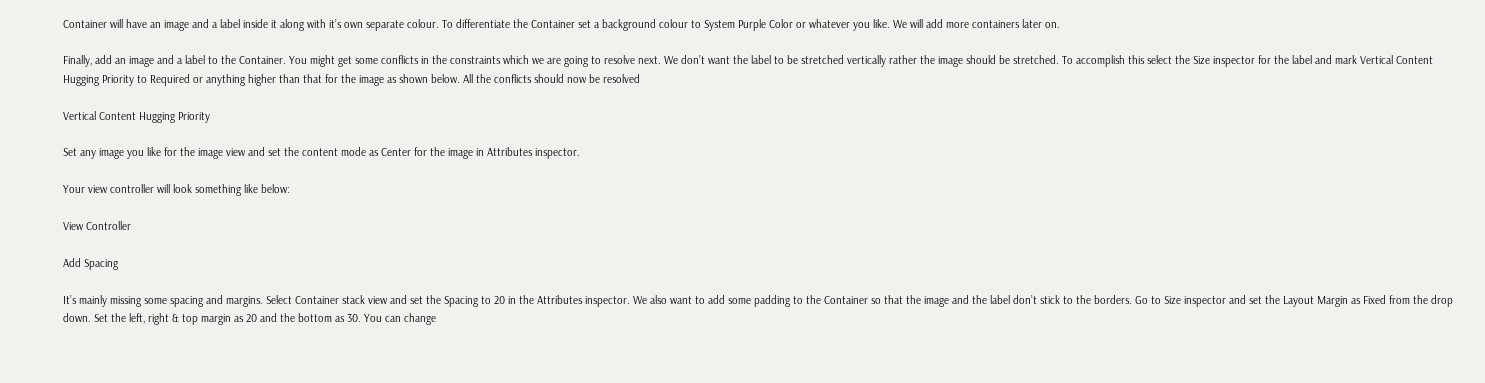Container will have an image and a label inside it along with it’s own separate colour. To differentiate the Container set a background colour to System Purple Color or whatever you like. We will add more containers later on.

Finally, add an image and a label to the Container. You might get some conflicts in the constraints which we are going to resolve next. We don’t want the label to be stretched vertically rather the image should be stretched. To accomplish this select the Size inspector for the label and mark Vertical Content Hugging Priority to Required or anything higher than that for the image as shown below. All the conflicts should now be resolved

Vertical Content Hugging Priority

Set any image you like for the image view and set the content mode as Center for the image in Attributes inspector.

Your view controller will look something like below:

View Controller

Add Spacing

It’s mainly missing some spacing and margins. Select Container stack view and set the Spacing to 20 in the Attributes inspector. We also want to add some padding to the Container so that the image and the label don’t stick to the borders. Go to Size inspector and set the Layout Margin as Fixed from the drop down. Set the left, right & top margin as 20 and the bottom as 30. You can change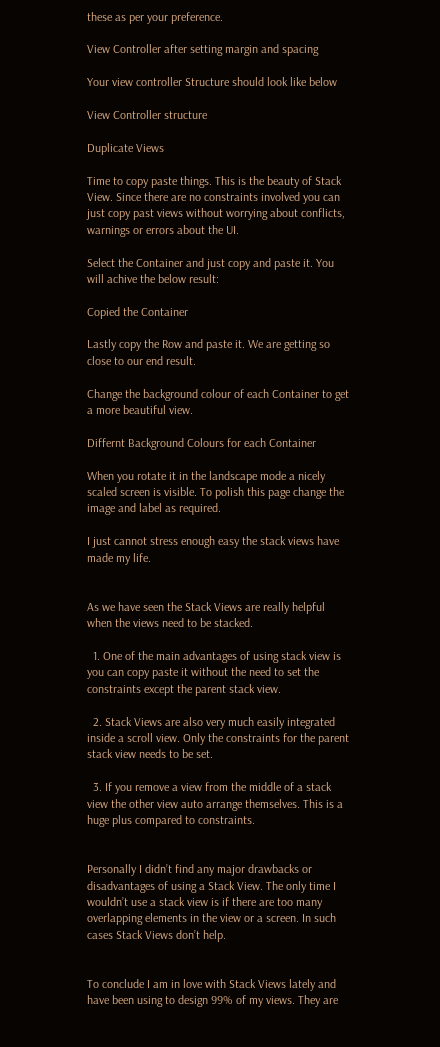these as per your preference.

View Controller after setting margin and spacing

Your view controller Structure should look like below

View Controller structure

Duplicate Views

Time to copy paste things. This is the beauty of Stack View. Since there are no constraints involved you can just copy past views without worrying about conflicts, warnings or errors about the UI.

Select the Container and just copy and paste it. You will achive the below result:

Copied the Container

Lastly copy the Row and paste it. We are getting so close to our end result.

Change the background colour of each Container to get a more beautiful view.

Differnt Background Colours for each Container

When you rotate it in the landscape mode a nicely scaled screen is visible. To polish this page change the image and label as required.

I just cannot stress enough easy the stack views have made my life.


As we have seen the Stack Views are really helpful when the views need to be stacked.

  1. One of the main advantages of using stack view is you can copy paste it without the need to set the constraints except the parent stack view.

  2. Stack Views are also very much easily integrated inside a scroll view. Only the constraints for the parent stack view needs to be set.

  3. If you remove a view from the middle of a stack view the other view auto arrange themselves. This is a huge plus compared to constraints.


Personally I didn’t find any major drawbacks or disadvantages of using a Stack View. The only time I wouldn’t use a stack view is if there are too many overlapping elements in the view or a screen. In such cases Stack Views don’t help.


To conclude I am in love with Stack Views lately and have been using to design 99% of my views. They are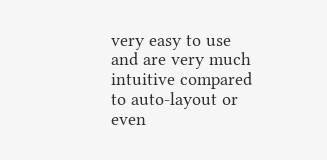very easy to use and are very much intuitive compared to auto-layout or even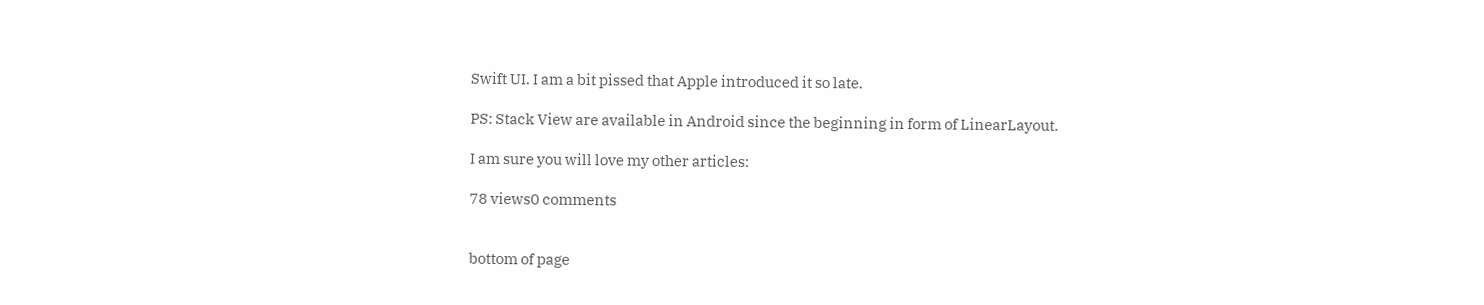Swift UI. I am a bit pissed that Apple introduced it so late.

PS: Stack View are available in Android since the beginning in form of LinearLayout.

I am sure you will love my other articles:

78 views0 comments


bottom of page